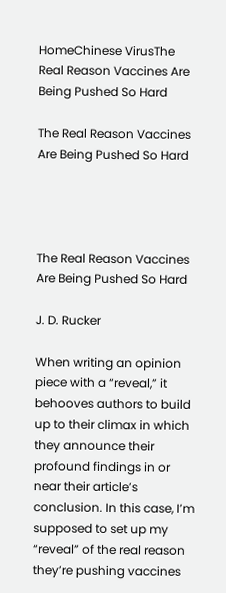HomeChinese VirusThe Real Reason Vaccines Are Being Pushed So Hard

The Real Reason Vaccines Are Being Pushed So Hard




The Real Reason Vaccines Are Being Pushed So Hard

J. D. Rucker

When writing an opinion piece with a “reveal,” it behooves authors to build up to their climax in which they announce their profound findings in or near their article’s conclusion. In this case, I’m supposed to set up my “reveal” of the real reason they’re pushing vaccines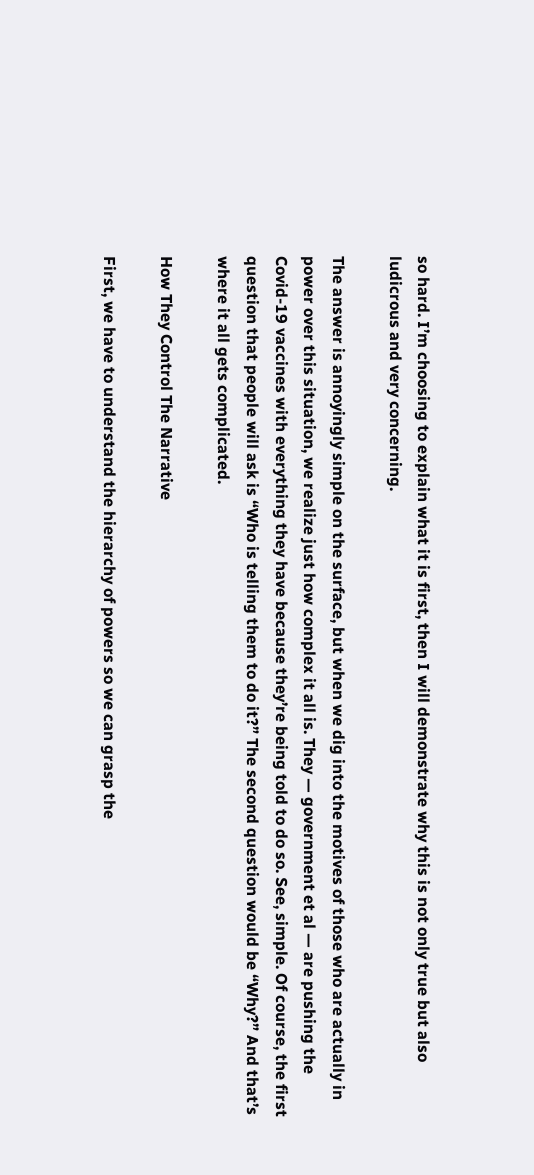so hard. I’m choosing to explain what it is first, then I will demonstrate why this is not only true but also ludicrous and very concerning.

The answer is annoyingly simple on the surface, but when we dig into the motives of those who are actually in power over this situation, we realize just how complex it all is. They — government et al — are pushing the Covid-19 vaccines with everything they have because they’re being told to do so. See, simple. Of course, the first question that people will ask is “Who is telling them to do it?” The second question would be “Why?” And that’s where it all gets complicated.

How They Control The Narrative

First, we have to understand the hierarchy of powers so we can grasp the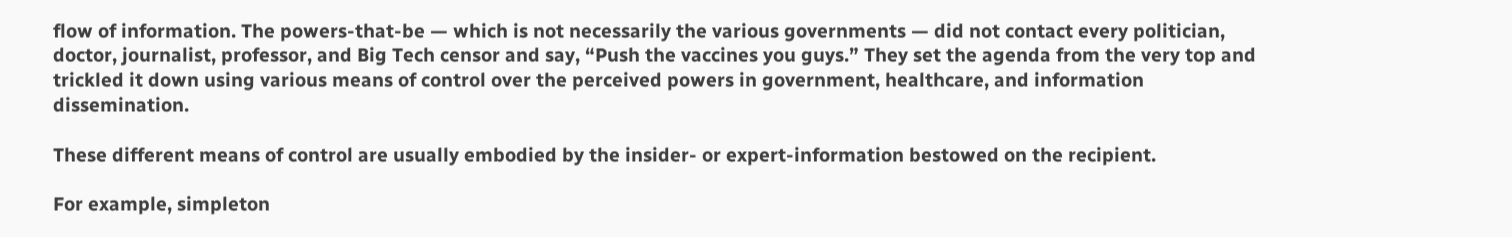flow of information. The powers-that-be — which is not necessarily the various governments — did not contact every politician, doctor, journalist, professor, and Big Tech censor and say, “Push the vaccines you guys.” They set the agenda from the very top and trickled it down using various means of control over the perceived powers in government, healthcare, and information dissemination.

These different means of control are usually embodied by the insider- or expert-information bestowed on the recipient.

For example, simpleton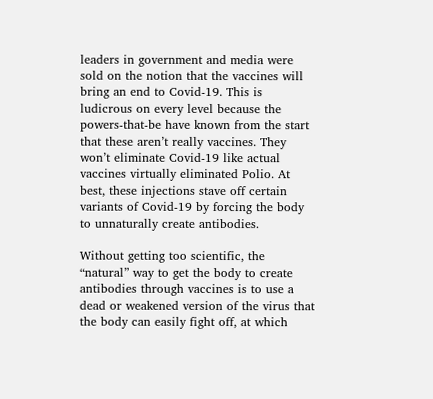leaders in government and media were sold on the notion that the vaccines will bring an end to Covid-19. This is ludicrous on every level because the powers-that-be have known from the start that these aren’t really vaccines. They won’t eliminate Covid-19 like actual vaccines virtually eliminated Polio. At best, these injections stave off certain variants of Covid-19 by forcing the body to unnaturally create antibodies.

Without getting too scientific, the “natural” way to get the body to create antibodies through vaccines is to use a dead or weakened version of the virus that the body can easily fight off, at which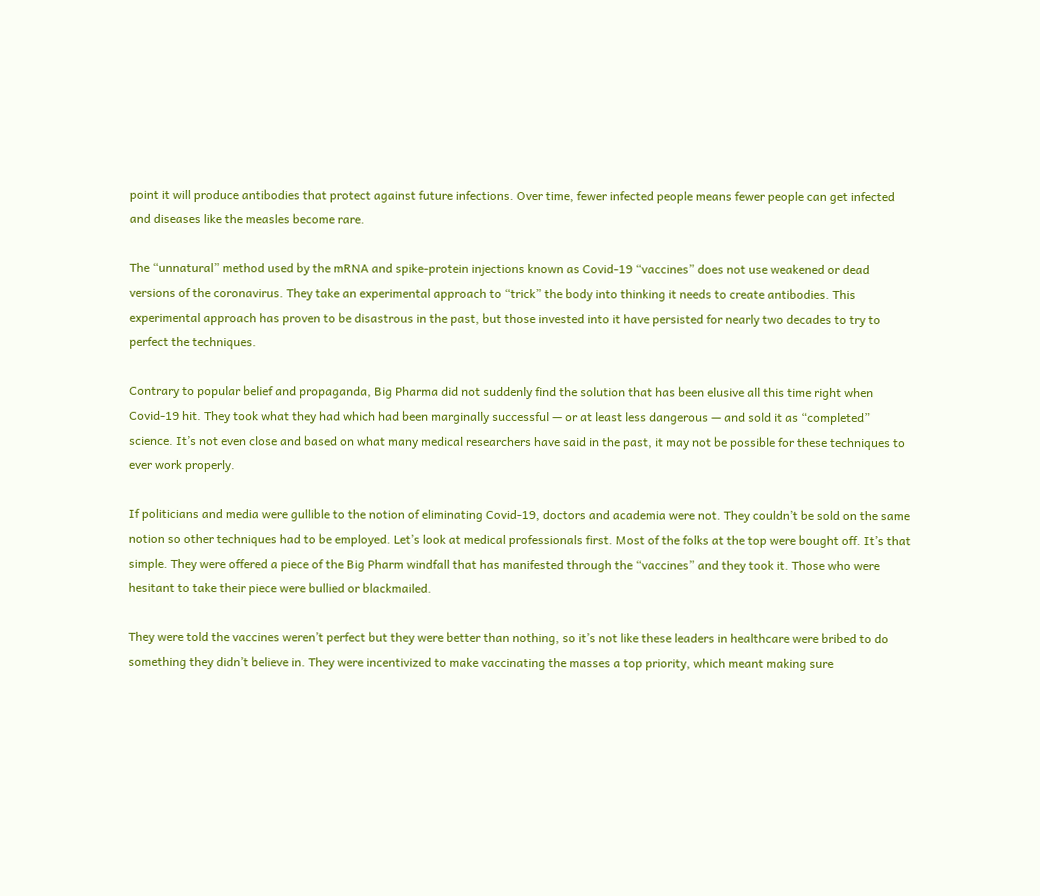point it will produce antibodies that protect against future infections. Over time, fewer infected people means fewer people can get infected and diseases like the measles become rare.

The “unnatural” method used by the mRNA and spike-protein injections known as Covid-19 “vaccines” does not use weakened or dead versions of the coronavirus. They take an experimental approach to “trick” the body into thinking it needs to create antibodies. This experimental approach has proven to be disastrous in the past, but those invested into it have persisted for nearly two decades to try to perfect the techniques.

Contrary to popular belief and propaganda, Big Pharma did not suddenly find the solution that has been elusive all this time right when Covid-19 hit. They took what they had which had been marginally successful — or at least less dangerous — and sold it as “completed” science. It’s not even close and based on what many medical researchers have said in the past, it may not be possible for these techniques to ever work properly.

If politicians and media were gullible to the notion of eliminating Covid-19, doctors and academia were not. They couldn’t be sold on the same notion so other techniques had to be employed. Let’s look at medical professionals first. Most of the folks at the top were bought off. It’s that simple. They were offered a piece of the Big Pharm windfall that has manifested through the “vaccines” and they took it. Those who were hesitant to take their piece were bullied or blackmailed.

They were told the vaccines weren’t perfect but they were better than nothing, so it’s not like these leaders in healthcare were bribed to do something they didn’t believe in. They were incentivized to make vaccinating the masses a top priority, which meant making sure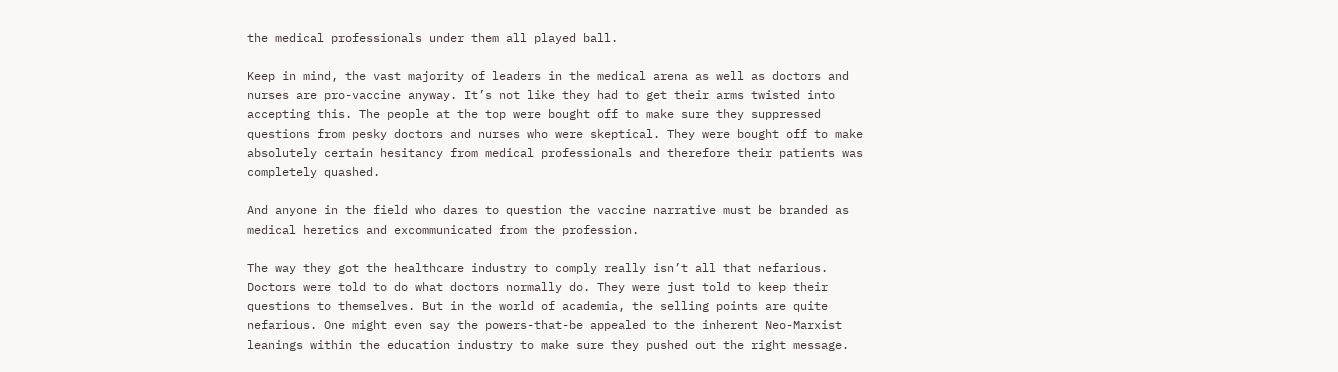the medical professionals under them all played ball.

Keep in mind, the vast majority of leaders in the medical arena as well as doctors and nurses are pro-vaccine anyway. It’s not like they had to get their arms twisted into accepting this. The people at the top were bought off to make sure they suppressed questions from pesky doctors and nurses who were skeptical. They were bought off to make absolutely certain hesitancy from medical professionals and therefore their patients was completely quashed.

And anyone in the field who dares to question the vaccine narrative must be branded as medical heretics and excommunicated from the profession.

The way they got the healthcare industry to comply really isn’t all that nefarious. Doctors were told to do what doctors normally do. They were just told to keep their questions to themselves. But in the world of academia, the selling points are quite nefarious. One might even say the powers-that-be appealed to the inherent Neo-Marxist leanings within the education industry to make sure they pushed out the right message.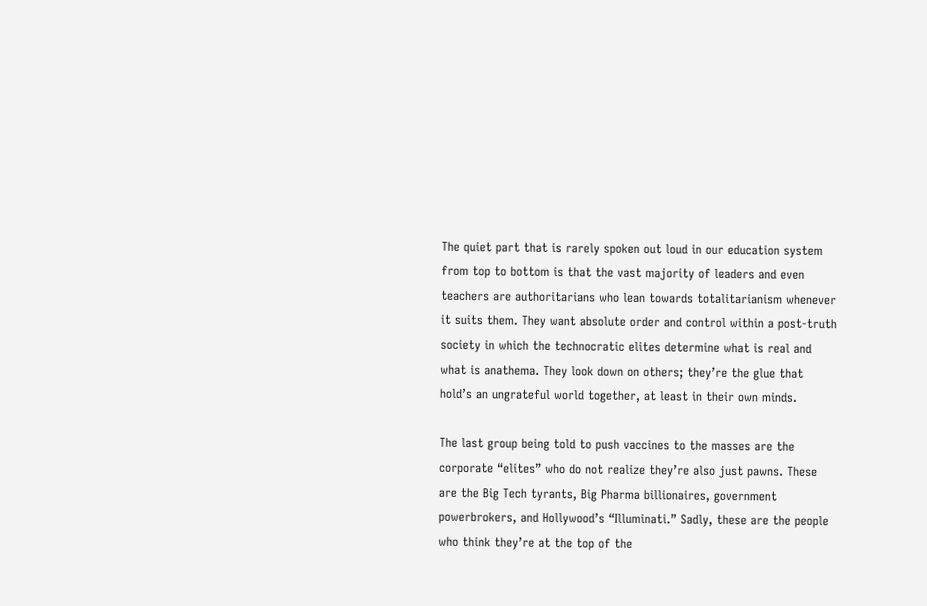The quiet part that is rarely spoken out loud in our education system from top to bottom is that the vast majority of leaders and even teachers are authoritarians who lean towards totalitarianism whenever it suits them. They want absolute order and control within a post-truth society in which the technocratic elites determine what is real and what is anathema. They look down on others; they’re the glue that hold’s an ungrateful world together, at least in their own minds.

The last group being told to push vaccines to the masses are the corporate “elites” who do not realize they’re also just pawns. These are the Big Tech tyrants, Big Pharma billionaires, government powerbrokers, and Hollywood’s “Illuminati.” Sadly, these are the people who think they’re at the top of the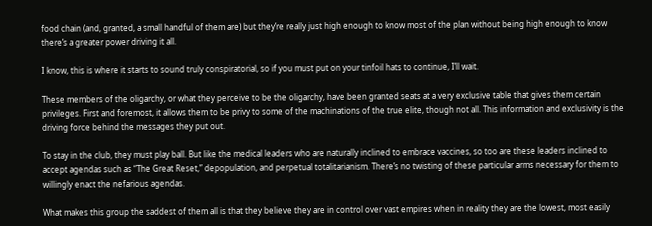food chain (and, granted, a small handful of them are) but they’re really just high enough to know most of the plan without being high enough to know there’s a greater power driving it all.

I know, this is where it starts to sound truly conspiratorial, so if you must put on your tinfoil hats to continue, I’ll wait.

These members of the oligarchy, or what they perceive to be the oligarchy, have been granted seats at a very exclusive table that gives them certain privileges. First and foremost, it allows them to be privy to some of the machinations of the true elite, though not all. This information and exclusivity is the driving force behind the messages they put out.

To stay in the club, they must play ball. But like the medical leaders who are naturally inclined to embrace vaccines, so too are these leaders inclined to accept agendas such as “The Great Reset,” depopulation, and perpetual totalitarianism. There’s no twisting of these particular arms necessary for them to willingly enact the nefarious agendas.

What makes this group the saddest of them all is that they believe they are in control over vast empires when in reality they are the lowest, most easily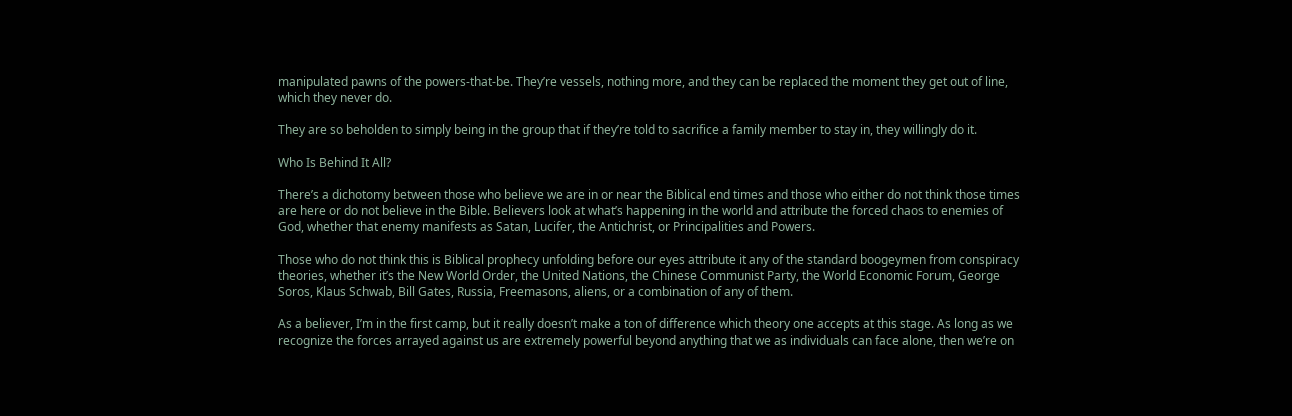manipulated pawns of the powers-that-be. They’re vessels, nothing more, and they can be replaced the moment they get out of line, which they never do.

They are so beholden to simply being in the group that if they’re told to sacrifice a family member to stay in, they willingly do it.

Who Is Behind It All?

There’s a dichotomy between those who believe we are in or near the Biblical end times and those who either do not think those times are here or do not believe in the Bible. Believers look at what’s happening in the world and attribute the forced chaos to enemies of God, whether that enemy manifests as Satan, Lucifer, the Antichrist, or Principalities and Powers.

Those who do not think this is Biblical prophecy unfolding before our eyes attribute it any of the standard boogeymen from conspiracy theories, whether it’s the New World Order, the United Nations, the Chinese Communist Party, the World Economic Forum, George Soros, Klaus Schwab, Bill Gates, Russia, Freemasons, aliens, or a combination of any of them.

As a believer, I’m in the first camp, but it really doesn’t make a ton of difference which theory one accepts at this stage. As long as we recognize the forces arrayed against us are extremely powerful beyond anything that we as individuals can face alone, then we’re on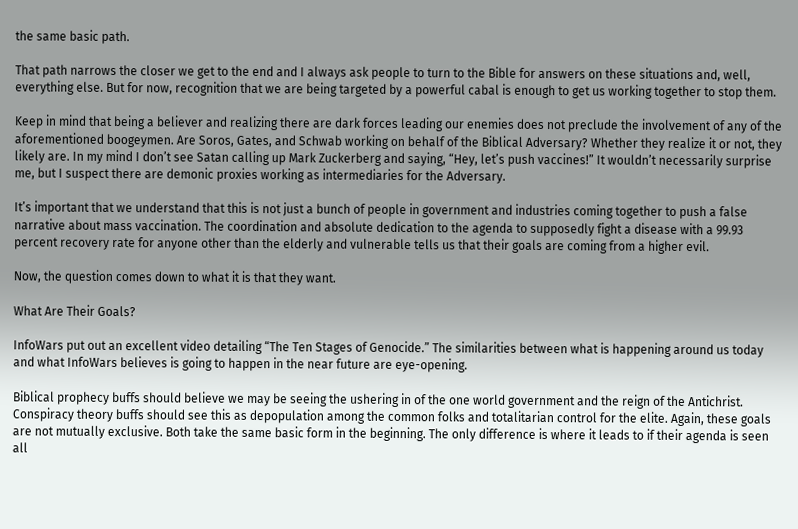the same basic path.

That path narrows the closer we get to the end and I always ask people to turn to the Bible for answers on these situations and, well, everything else. But for now, recognition that we are being targeted by a powerful cabal is enough to get us working together to stop them.

Keep in mind that being a believer and realizing there are dark forces leading our enemies does not preclude the involvement of any of the aforementioned boogeymen. Are Soros, Gates, and Schwab working on behalf of the Biblical Adversary? Whether they realize it or not, they likely are. In my mind I don’t see Satan calling up Mark Zuckerberg and saying, “Hey, let’s push vaccines!” It wouldn’t necessarily surprise me, but I suspect there are demonic proxies working as intermediaries for the Adversary.

It’s important that we understand that this is not just a bunch of people in government and industries coming together to push a false narrative about mass vaccination. The coordination and absolute dedication to the agenda to supposedly fight a disease with a 99.93 percent recovery rate for anyone other than the elderly and vulnerable tells us that their goals are coming from a higher evil.

Now, the question comes down to what it is that they want.

What Are Their Goals?

InfoWars put out an excellent video detailing “The Ten Stages of Genocide.” The similarities between what is happening around us today and what InfoWars believes is going to happen in the near future are eye-opening.

Biblical prophecy buffs should believe we may be seeing the ushering in of the one world government and the reign of the Antichrist. Conspiracy theory buffs should see this as depopulation among the common folks and totalitarian control for the elite. Again, these goals are not mutually exclusive. Both take the same basic form in the beginning. The only difference is where it leads to if their agenda is seen all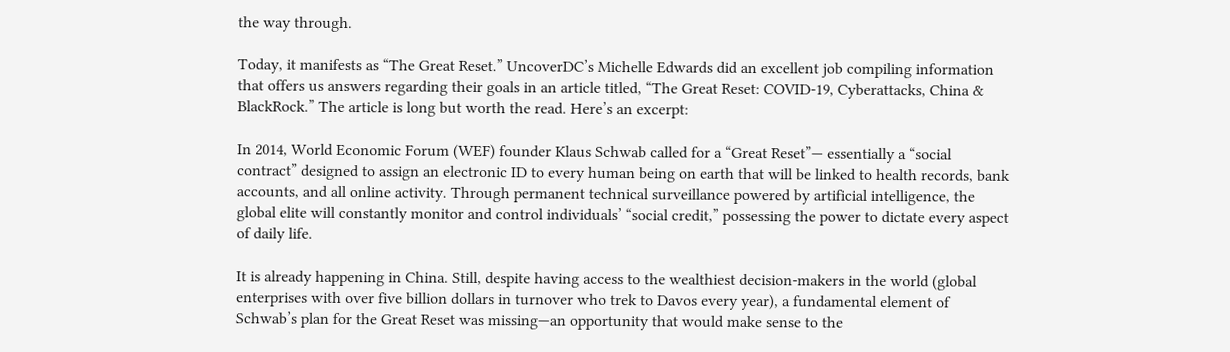the way through.

Today, it manifests as “The Great Reset.” UncoverDC’s Michelle Edwards did an excellent job compiling information that offers us answers regarding their goals in an article titled, “The Great Reset: COVID-19, Cyberattacks, China & BlackRock.” The article is long but worth the read. Here’s an excerpt:

In 2014, World Economic Forum (WEF) founder Klaus Schwab called for a “Great Reset”— essentially a “social contract” designed to assign an electronic ID to every human being on earth that will be linked to health records, bank accounts, and all online activity. Through permanent technical surveillance powered by artificial intelligence, the global elite will constantly monitor and control individuals’ “social credit,” possessing the power to dictate every aspect of daily life.

It is already happening in China. Still, despite having access to the wealthiest decision-makers in the world (global enterprises with over five billion dollars in turnover who trek to Davos every year), a fundamental element of Schwab’s plan for the Great Reset was missing—an opportunity that would make sense to the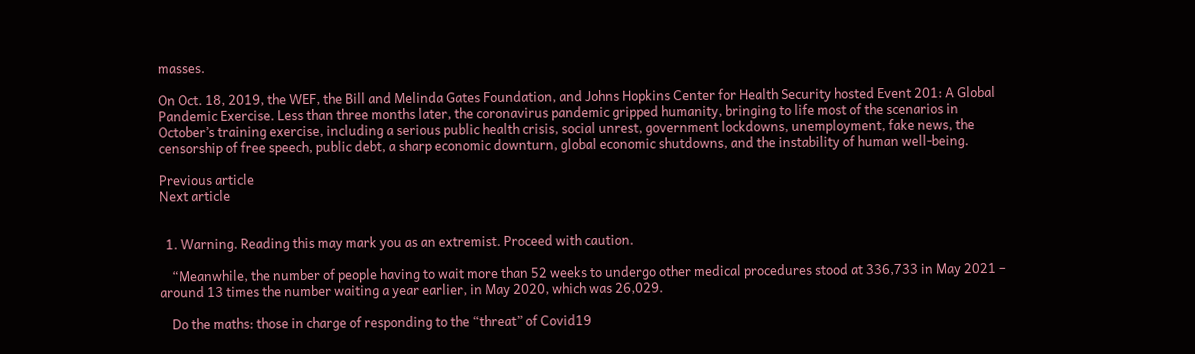masses.

On Oct. 18, 2019, the WEF, the Bill and Melinda Gates Foundation, and Johns Hopkins Center for Health Security hosted Event 201: A Global Pandemic Exercise. Less than three months later, the coronavirus pandemic gripped humanity, bringing to life most of the scenarios in October’s training exercise, including a serious public health crisis, social unrest, government lockdowns, unemployment, fake news, the censorship of free speech, public debt, a sharp economic downturn, global economic shutdowns, and the instability of human well-being.

Previous article
Next article


  1. Warning. Reading this may mark you as an extremist. Proceed with caution.

    “Meanwhile, the number of people having to wait more than 52 weeks to undergo other medical procedures stood at 336,733 in May 2021 – around 13 times the number waiting a year earlier, in May 2020, which was 26,029.

    Do the maths: those in charge of responding to the “threat” of Covid19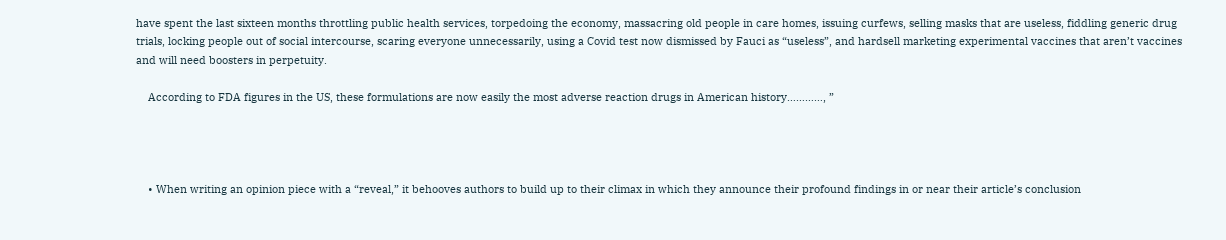have spent the last sixteen months throttling public health services, torpedoing the economy, massacring old people in care homes, issuing curfews, selling masks that are useless, fiddling generic drug trials, locking people out of social intercourse, scaring everyone unnecessarily, using a Covid test now dismissed by Fauci as “useless”, and hardsell marketing experimental vaccines that aren’t vaccines and will need boosters in perpetuity.

    According to FDA figures in the US, these formulations are now easily the most adverse reaction drugs in American history…………, ”




    • When writing an opinion piece with a “reveal,” it behooves authors to build up to their climax in which they announce their profound findings in or near their article’s conclusion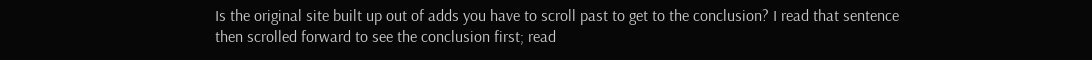Is the original site built up out of adds you have to scroll past to get to the conclusion? I read that sentence then scrolled forward to see the conclusion first; read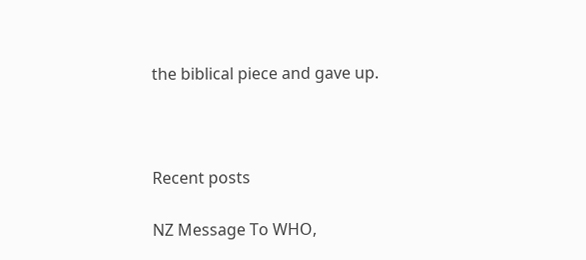the biblical piece and gave up.



Recent posts

NZ Message To WHO,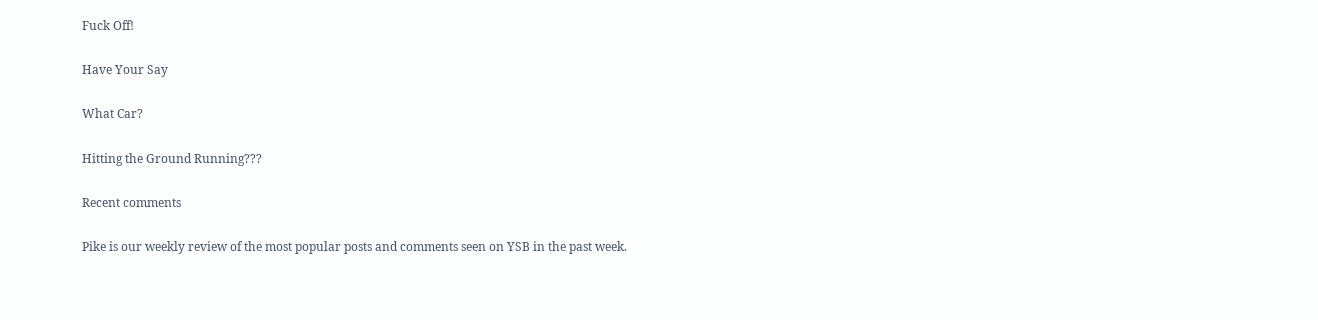Fuck Off!

Have Your Say

What Car?

Hitting the Ground Running???

Recent comments

Pike is our weekly review of the most popular posts and comments seen on YSB in the past week.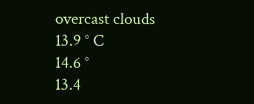overcast clouds
13.9 ° C
14.6 °
13.4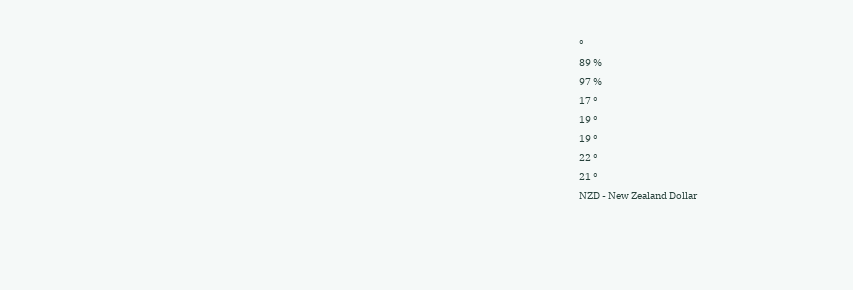°
89 %
97 %
17 °
19 °
19 °
22 °
21 °
NZD - New Zealand Dollar